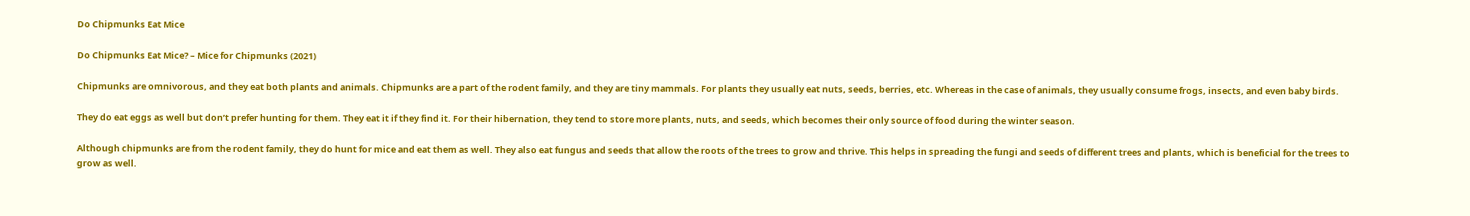Do Chipmunks Eat Mice

Do Chipmunks Eat Mice? – Mice for Chipmunks (2021)

Chipmunks are omnivorous, and they eat both plants and animals. Chipmunks are a part of the rodent family, and they are tiny mammals. For plants they usually eat nuts, seeds, berries, etc. Whereas in the case of animals, they usually consume frogs, insects, and even baby birds.

They do eat eggs as well but don’t prefer hunting for them. They eat it if they find it. For their hibernation, they tend to store more plants, nuts, and seeds, which becomes their only source of food during the winter season.

Although chipmunks are from the rodent family, they do hunt for mice and eat them as well. They also eat fungus and seeds that allow the roots of the trees to grow and thrive. This helps in spreading the fungi and seeds of different trees and plants, which is beneficial for the trees to grow as well.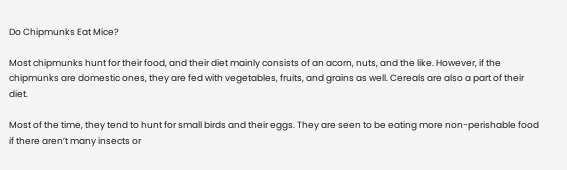Do Chipmunks Eat Mice?

Most chipmunks hunt for their food, and their diet mainly consists of an acorn, nuts, and the like. However, if the chipmunks are domestic ones, they are fed with vegetables, fruits, and grains as well. Cereals are also a part of their diet.

Most of the time, they tend to hunt for small birds and their eggs. They are seen to be eating more non-perishable food if there aren’t many insects or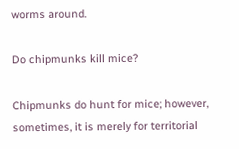worms around.

Do chipmunks kill mice?

Chipmunks do hunt for mice; however, sometimes, it is merely for territorial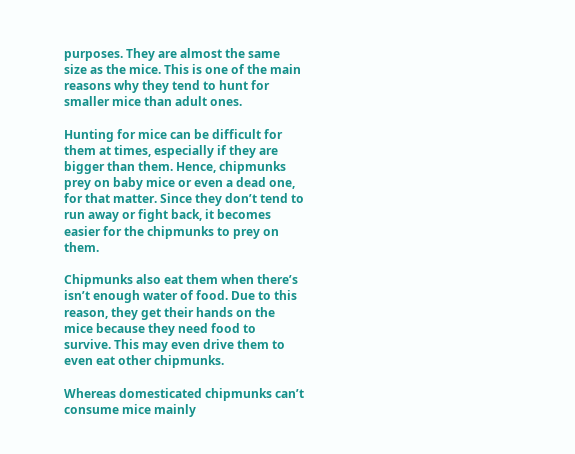purposes. They are almost the same size as the mice. This is one of the main reasons why they tend to hunt for smaller mice than adult ones.

Hunting for mice can be difficult for them at times, especially if they are bigger than them. Hence, chipmunks prey on baby mice or even a dead one, for that matter. Since they don’t tend to run away or fight back, it becomes easier for the chipmunks to prey on them.

Chipmunks also eat them when there’s isn’t enough water of food. Due to this reason, they get their hands on the mice because they need food to survive. This may even drive them to even eat other chipmunks.

Whereas domesticated chipmunks can’t consume mice mainly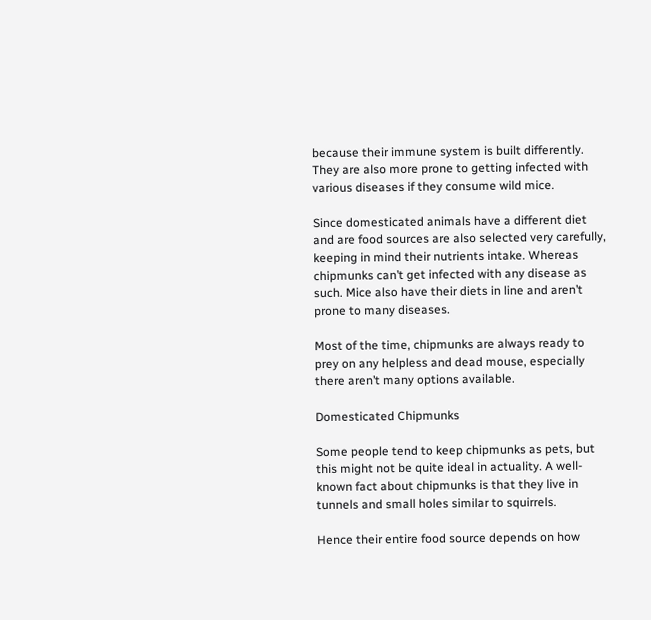because their immune system is built differently. They are also more prone to getting infected with various diseases if they consume wild mice.

Since domesticated animals have a different diet and are food sources are also selected very carefully, keeping in mind their nutrients intake. Whereas chipmunks can’t get infected with any disease as such. Mice also have their diets in line and aren’t prone to many diseases.

Most of the time, chipmunks are always ready to prey on any helpless and dead mouse, especially there aren’t many options available.

Domesticated Chipmunks

Some people tend to keep chipmunks as pets, but this might not be quite ideal in actuality. A well-known fact about chipmunks is that they live in tunnels and small holes similar to squirrels.

Hence their entire food source depends on how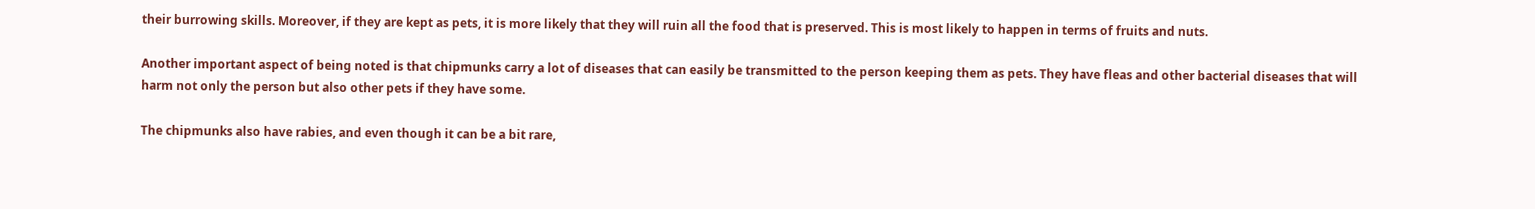their burrowing skills. Moreover, if they are kept as pets, it is more likely that they will ruin all the food that is preserved. This is most likely to happen in terms of fruits and nuts.

Another important aspect of being noted is that chipmunks carry a lot of diseases that can easily be transmitted to the person keeping them as pets. They have fleas and other bacterial diseases that will harm not only the person but also other pets if they have some.

The chipmunks also have rabies, and even though it can be a bit rare,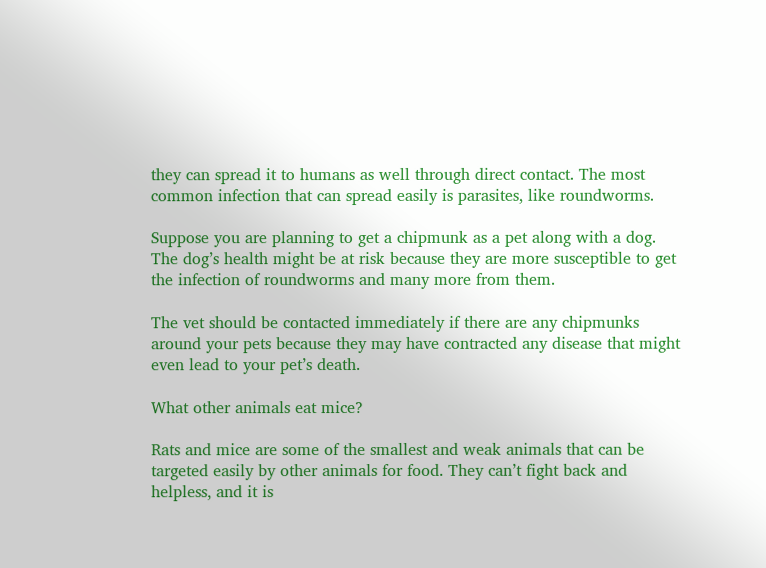they can spread it to humans as well through direct contact. The most common infection that can spread easily is parasites, like roundworms.

Suppose you are planning to get a chipmunk as a pet along with a dog. The dog’s health might be at risk because they are more susceptible to get the infection of roundworms and many more from them.

The vet should be contacted immediately if there are any chipmunks around your pets because they may have contracted any disease that might even lead to your pet’s death.

What other animals eat mice?

Rats and mice are some of the smallest and weak animals that can be targeted easily by other animals for food. They can’t fight back and helpless, and it is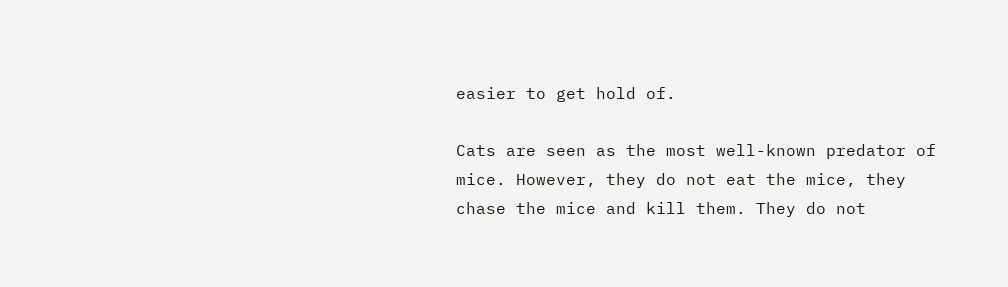easier to get hold of.

Cats are seen as the most well-known predator of mice. However, they do not eat the mice, they chase the mice and kill them. They do not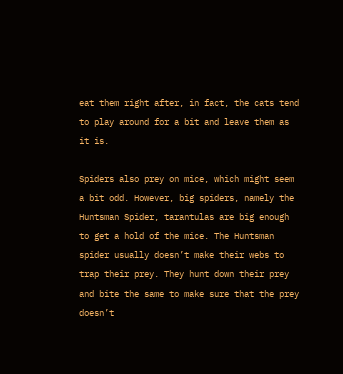eat them right after, in fact, the cats tend to play around for a bit and leave them as it is.

Spiders also prey on mice, which might seem a bit odd. However, big spiders, namely the Huntsman Spider, tarantulas are big enough to get a hold of the mice. The Huntsman spider usually doesn’t make their webs to trap their prey. They hunt down their prey and bite the same to make sure that the prey doesn’t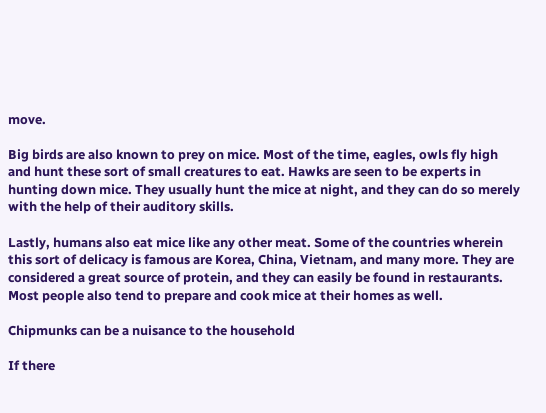move.

Big birds are also known to prey on mice. Most of the time, eagles, owls fly high and hunt these sort of small creatures to eat. Hawks are seen to be experts in hunting down mice. They usually hunt the mice at night, and they can do so merely with the help of their auditory skills.

Lastly, humans also eat mice like any other meat. Some of the countries wherein this sort of delicacy is famous are Korea, China, Vietnam, and many more. They are considered a great source of protein, and they can easily be found in restaurants. Most people also tend to prepare and cook mice at their homes as well.

Chipmunks can be a nuisance to the household

If there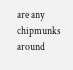are any chipmunks around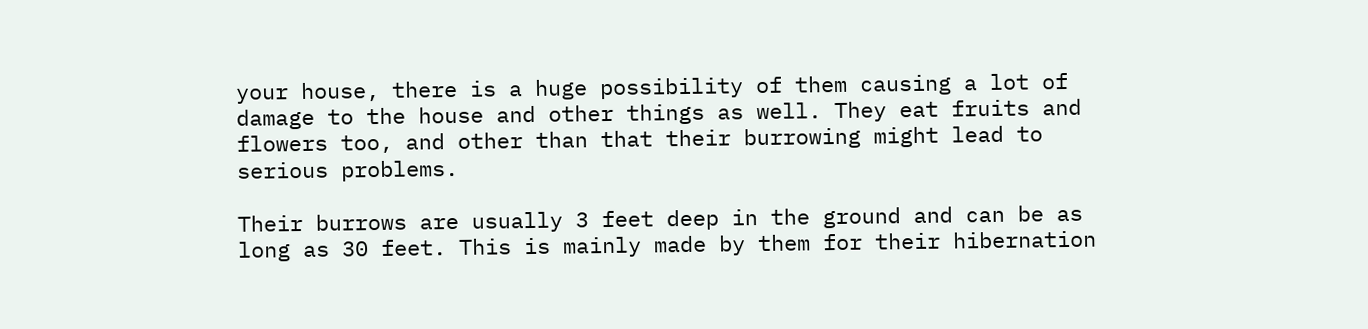your house, there is a huge possibility of them causing a lot of damage to the house and other things as well. They eat fruits and flowers too, and other than that their burrowing might lead to serious problems.

Their burrows are usually 3 feet deep in the ground and can be as long as 30 feet. This is mainly made by them for their hibernation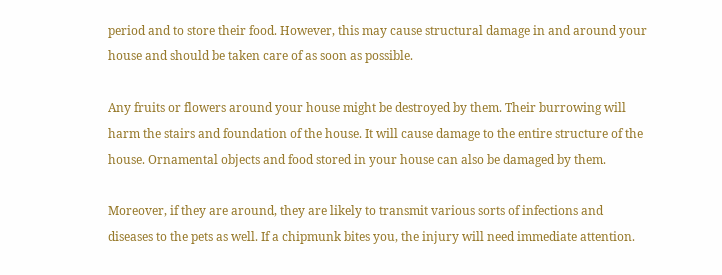period and to store their food. However, this may cause structural damage in and around your house and should be taken care of as soon as possible.

Any fruits or flowers around your house might be destroyed by them. Their burrowing will harm the stairs and foundation of the house. It will cause damage to the entire structure of the house. Ornamental objects and food stored in your house can also be damaged by them.

Moreover, if they are around, they are likely to transmit various sorts of infections and diseases to the pets as well. If a chipmunk bites you, the injury will need immediate attention.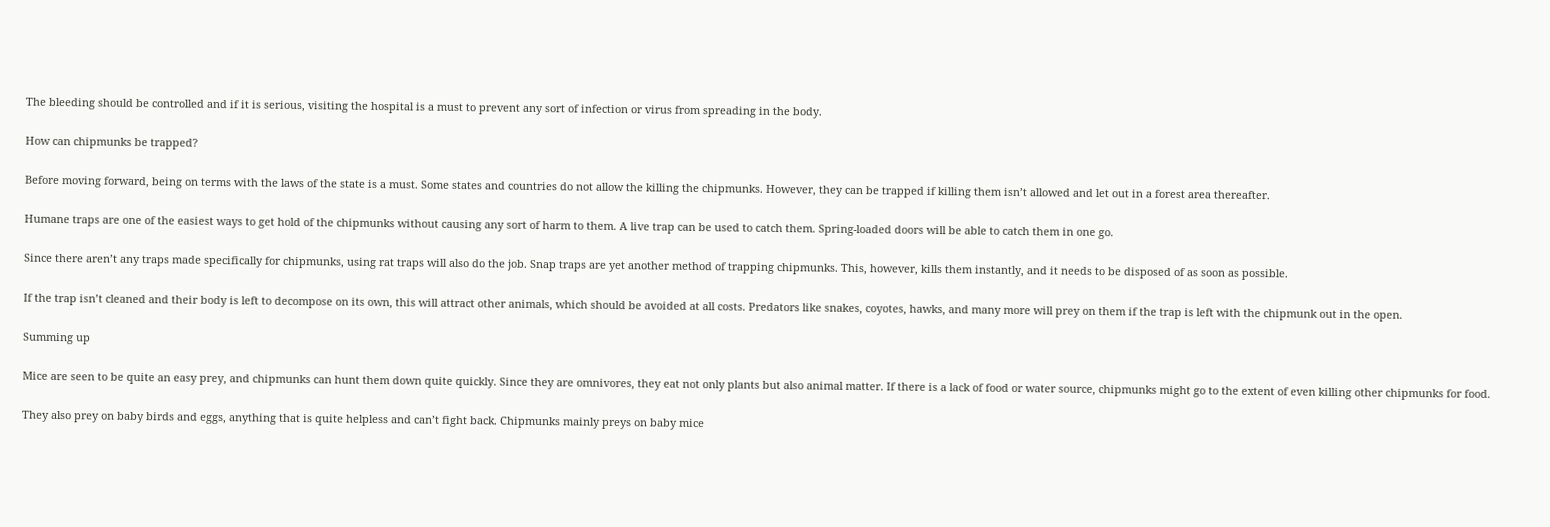The bleeding should be controlled and if it is serious, visiting the hospital is a must to prevent any sort of infection or virus from spreading in the body.

How can chipmunks be trapped?

Before moving forward, being on terms with the laws of the state is a must. Some states and countries do not allow the killing the chipmunks. However, they can be trapped if killing them isn’t allowed and let out in a forest area thereafter.

Humane traps are one of the easiest ways to get hold of the chipmunks without causing any sort of harm to them. A live trap can be used to catch them. Spring-loaded doors will be able to catch them in one go.

Since there aren’t any traps made specifically for chipmunks, using rat traps will also do the job. Snap traps are yet another method of trapping chipmunks. This, however, kills them instantly, and it needs to be disposed of as soon as possible.

If the trap isn’t cleaned and their body is left to decompose on its own, this will attract other animals, which should be avoided at all costs. Predators like snakes, coyotes, hawks, and many more will prey on them if the trap is left with the chipmunk out in the open.

Summing up

Mice are seen to be quite an easy prey, and chipmunks can hunt them down quite quickly. Since they are omnivores, they eat not only plants but also animal matter. If there is a lack of food or water source, chipmunks might go to the extent of even killing other chipmunks for food.

They also prey on baby birds and eggs, anything that is quite helpless and can’t fight back. Chipmunks mainly preys on baby mice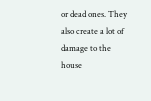or dead ones. They also create a lot of damage to the house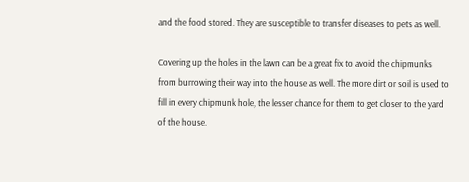and the food stored. They are susceptible to transfer diseases to pets as well.

Covering up the holes in the lawn can be a great fix to avoid the chipmunks from burrowing their way into the house as well. The more dirt or soil is used to fill in every chipmunk hole, the lesser chance for them to get closer to the yard of the house.